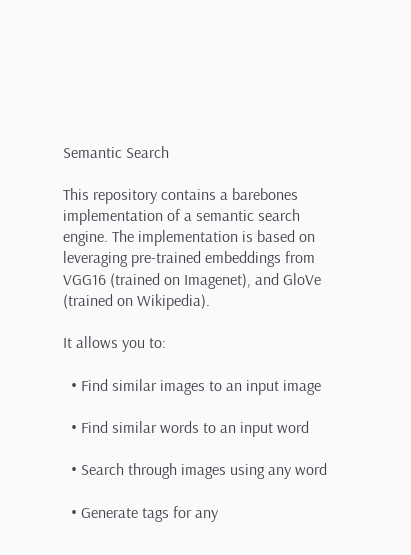Semantic Search

This repository contains a barebones implementation of a semantic search engine. The implementation is based on leveraging pre-trained embeddings from VGG16 (trained on Imagenet), and GloVe (trained on Wikipedia).

It allows you to:

  • Find similar images to an input image

  • Find similar words to an input word

  • Search through images using any word

  • Generate tags for any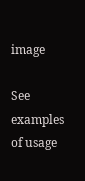image

See examples of usage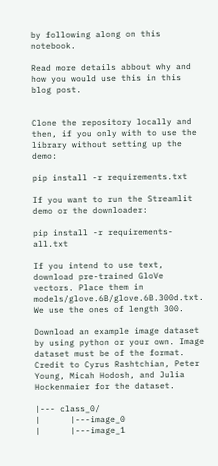by following along on this notebook.

Read more details abbout why and how you would use this in this blog post.


Clone the repository locally and then, if you only with to use the library without setting up the demo:

pip install -r requirements.txt

If you want to run the Streamlit demo or the downloader:

pip install -r requirements-all.txt

If you intend to use text, download pre-trained GloVe vectors. Place them in models/glove.6B/glove.6B.300d.txt. We use the ones of length 300.

Download an example image dataset by using python or your own. Image dataset must be of the format. Credit to Cyrus Rashtchian, Peter Young, Micah Hodosh, and Julia Hockenmaier for the dataset.

|--- class_0/
|      |---image_0
|      |---image_1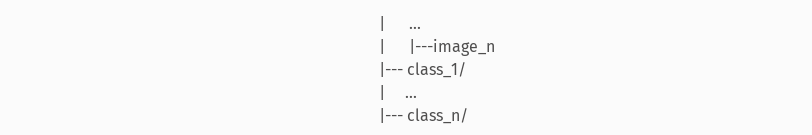|      ...
|      |---image_n
|--- class_1/
|     ...
|--- class_n/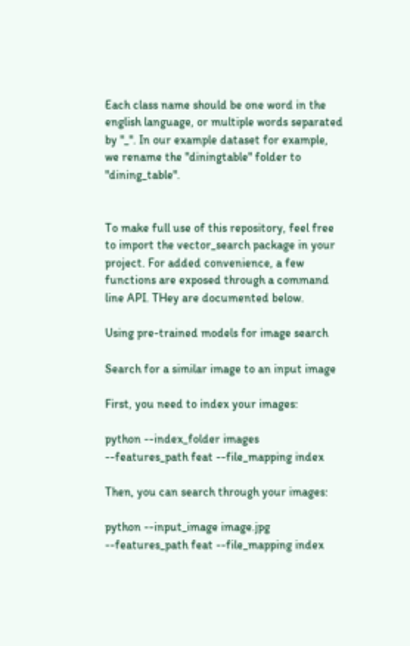Each class name should be one word in the english language, or multiple words separated by "_". In our example dataset for example, we rename the "diningtable" folder to "dining_table".


To make full use of this repository, feel free to import the vector_search package in your project. For added convenience, a few functions are exposed through a command line API. THey are documented below.

Using pre-trained models for image search

Search for a similar image to an input image

First, you need to index your images:

python --index_folder images --features_path feat --file_mapping index

Then, you can search through your images:

python --input_image image.jpg --features_path feat --file_mapping index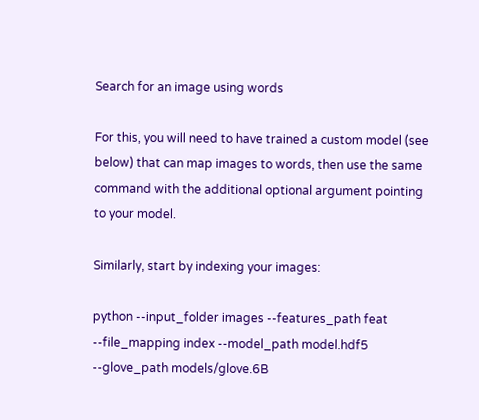Search for an image using words

For this, you will need to have trained a custom model (see below) that can map images to words, then use the same command with the additional optional argument pointing to your model.

Similarly, start by indexing your images:

python --input_folder images --features_path feat --file_mapping index --model_path model.hdf5 --glove_path models/glove.6B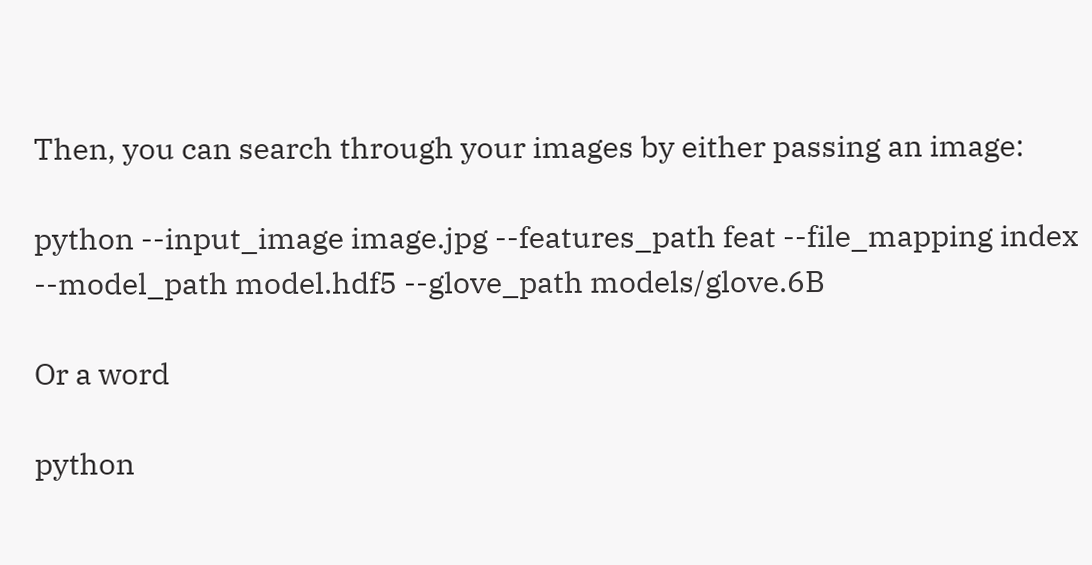Then, you can search through your images by either passing an image:

python --input_image image.jpg --features_path feat --file_mapping index --model_path model.hdf5 --glove_path models/glove.6B

Or a word

python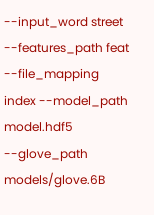--input_word street --features_path feat --file_mapping index --model_path model.hdf5 --glove_path models/glove.6B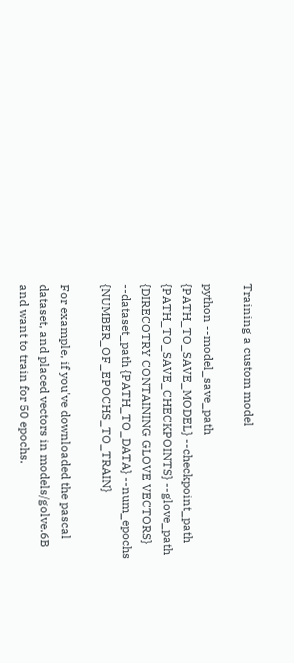Training a custom model

python --model_save_path {PATH_TO_SAVE_MODEL} --checkpoint_path {PATH_TO_SAVE_CHECKPOINTS} --glove_path {DIRECOTRY CONTAINING GLOVE VECTORS} --dataset_path {PATH_TO_DATA} --num_epochs {NUMBER_OF_EPOCHS_TO_TRAIN}

For example, if you've downloaded the pascal dataset, and placed vectors in models/golve.6B and want to train for 50 epochs.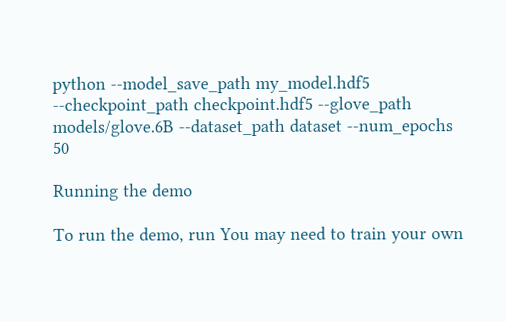python --model_save_path my_model.hdf5 --checkpoint_path checkpoint.hdf5 --glove_path models/glove.6B --dataset_path dataset --num_epochs 50

Running the demo

To run the demo, run You may need to train your own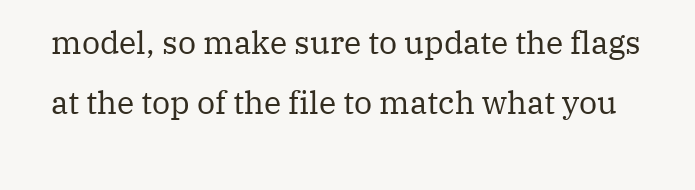model, so make sure to update the flags at the top of the file to match what you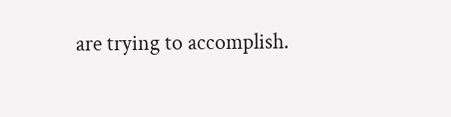are trying to accomplish.